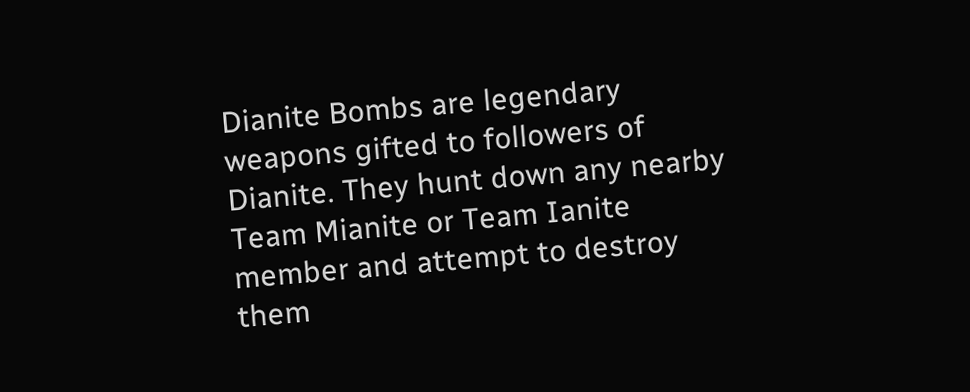Dianite Bombs are legendary weapons gifted to followers of Dianite. They hunt down any nearby Team Mianite or Team Ianite member and attempt to destroy them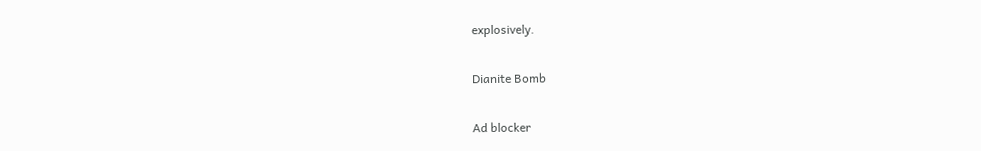explosively.

Dianite Bomb

Ad blocker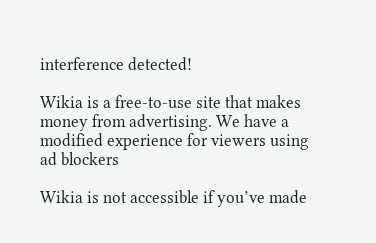interference detected!

Wikia is a free-to-use site that makes money from advertising. We have a modified experience for viewers using ad blockers

Wikia is not accessible if you’ve made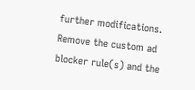further modifications. Remove the custom ad blocker rule(s) and the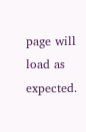page will load as expected.